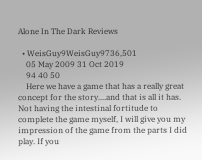Alone In The Dark Reviews

  • WeisGuy9WeisGuy9736,501
    05 May 2009 31 Oct 2019
    94 40 50
    Here we have a game that has a really great concept for the story....and that is all it has. Not having the intestinal fortitude to complete the game myself, I will give you my impression of the game from the parts I did play. If you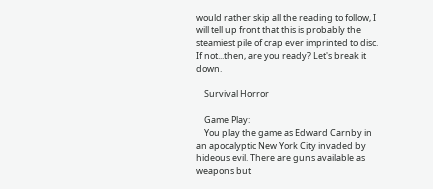would rather skip all the reading to follow, I will tell up front that this is probably the steamiest pile of crap ever imprinted to disc. If not...then, are you ready? Let's break it down.

    Survival Horror

    Game Play:
    You play the game as Edward Carnby in an apocalyptic New York City invaded by hideous evil. There are guns available as weapons but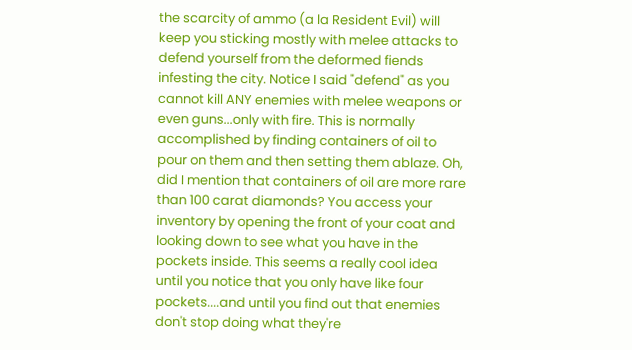the scarcity of ammo (a la Resident Evil) will keep you sticking mostly with melee attacks to defend yourself from the deformed fiends infesting the city. Notice I said "defend" as you cannot kill ANY enemies with melee weapons or even guns...only with fire. This is normally accomplished by finding containers of oil to pour on them and then setting them ablaze. Oh, did I mention that containers of oil are more rare than 100 carat diamonds? You access your inventory by opening the front of your coat and looking down to see what you have in the pockets inside. This seems a really cool idea until you notice that you only have like four pockets....and until you find out that enemies don't stop doing what they're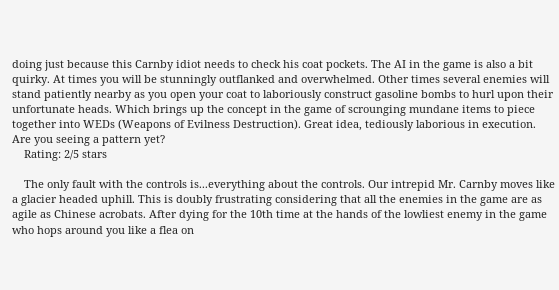doing just because this Carnby idiot needs to check his coat pockets. The AI in the game is also a bit quirky. At times you will be stunningly outflanked and overwhelmed. Other times several enemies will stand patiently nearby as you open your coat to laboriously construct gasoline bombs to hurl upon their unfortunate heads. Which brings up the concept in the game of scrounging mundane items to piece together into WEDs (Weapons of Evilness Destruction). Great idea, tediously laborious in execution. Are you seeing a pattern yet?
    Rating: 2/5 stars

    The only fault with the controls is...everything about the controls. Our intrepid Mr. Carnby moves like a glacier headed uphill. This is doubly frustrating considering that all the enemies in the game are as agile as Chinese acrobats. After dying for the 10th time at the hands of the lowliest enemy in the game who hops around you like a flea on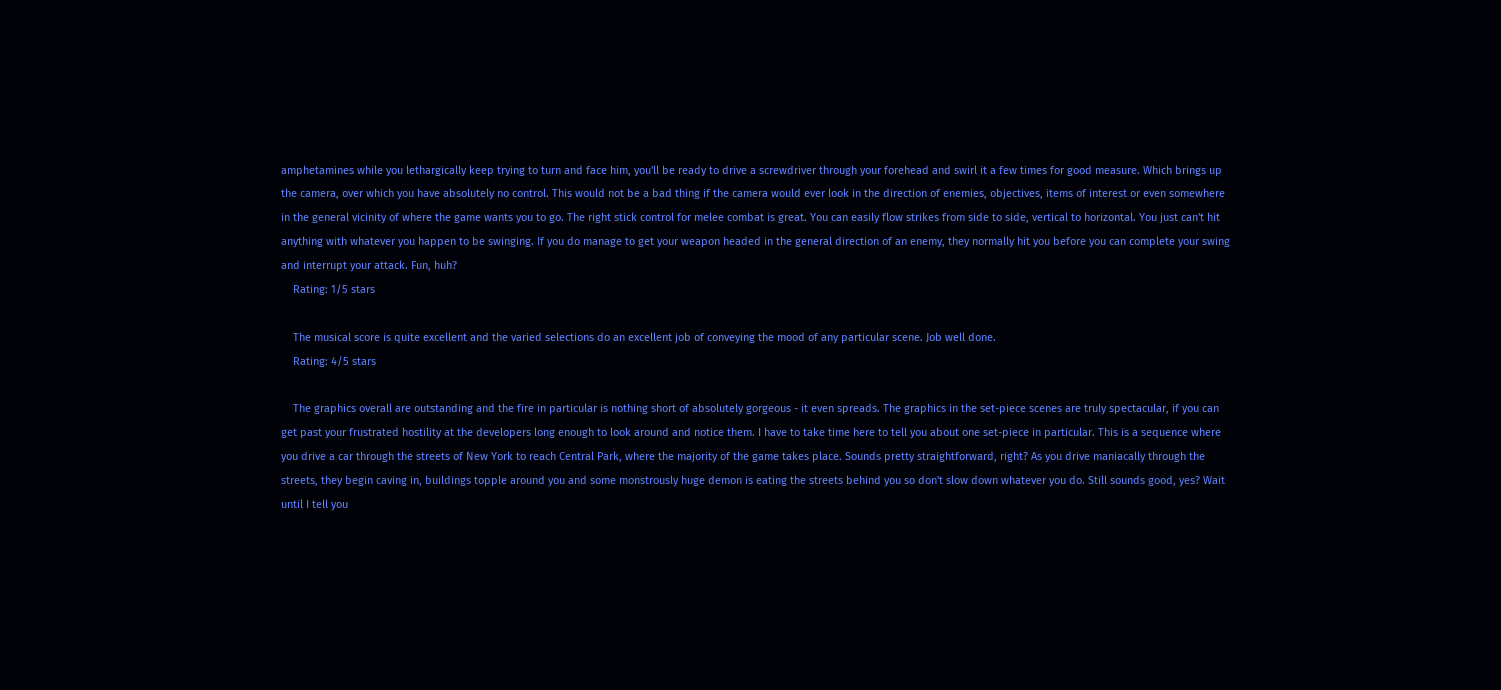amphetamines while you lethargically keep trying to turn and face him, you'll be ready to drive a screwdriver through your forehead and swirl it a few times for good measure. Which brings up the camera, over which you have absolutely no control. This would not be a bad thing if the camera would ever look in the direction of enemies, objectives, items of interest or even somewhere in the general vicinity of where the game wants you to go. The right stick control for melee combat is great. You can easily flow strikes from side to side, vertical to horizontal. You just can't hit anything with whatever you happen to be swinging. If you do manage to get your weapon headed in the general direction of an enemy, they normally hit you before you can complete your swing and interrupt your attack. Fun, huh?
    Rating: 1/5 stars

    The musical score is quite excellent and the varied selections do an excellent job of conveying the mood of any particular scene. Job well done.
    Rating: 4/5 stars

    The graphics overall are outstanding and the fire in particular is nothing short of absolutely gorgeous - it even spreads. The graphics in the set-piece scenes are truly spectacular, if you can get past your frustrated hostility at the developers long enough to look around and notice them. I have to take time here to tell you about one set-piece in particular. This is a sequence where you drive a car through the streets of New York to reach Central Park, where the majority of the game takes place. Sounds pretty straightforward, right? As you drive maniacally through the streets, they begin caving in, buildings topple around you and some monstrously huge demon is eating the streets behind you so don't slow down whatever you do. Still sounds good, yes? Wait until I tell you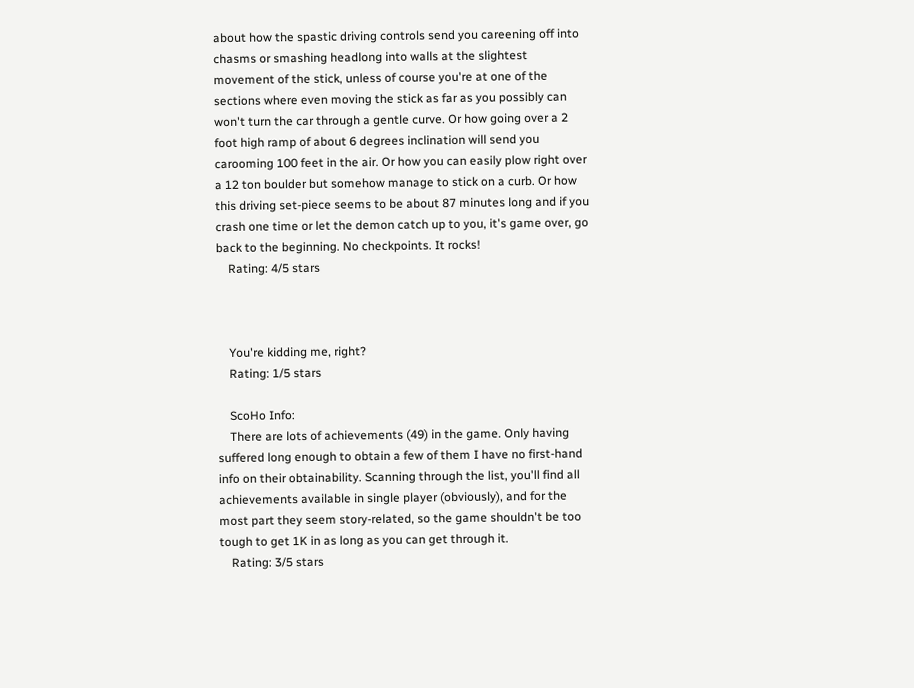about how the spastic driving controls send you careening off into chasms or smashing headlong into walls at the slightest movement of the stick, unless of course you're at one of the sections where even moving the stick as far as you possibly can won't turn the car through a gentle curve. Or how going over a 2 foot high ramp of about 6 degrees inclination will send you carooming 100 feet in the air. Or how you can easily plow right over a 12 ton boulder but somehow manage to stick on a curb. Or how this driving set-piece seems to be about 87 minutes long and if you crash one time or let the demon catch up to you, it's game over, go back to the beginning. No checkpoints. It rocks!
    Rating: 4/5 stars



    You're kidding me, right?
    Rating: 1/5 stars

    ScoHo Info:
    There are lots of achievements (49) in the game. Only having suffered long enough to obtain a few of them I have no first-hand info on their obtainability. Scanning through the list, you'll find all achievements available in single player (obviously), and for the most part they seem story-related, so the game shouldn't be too tough to get 1K in as long as you can get through it.
    Rating: 3/5 stars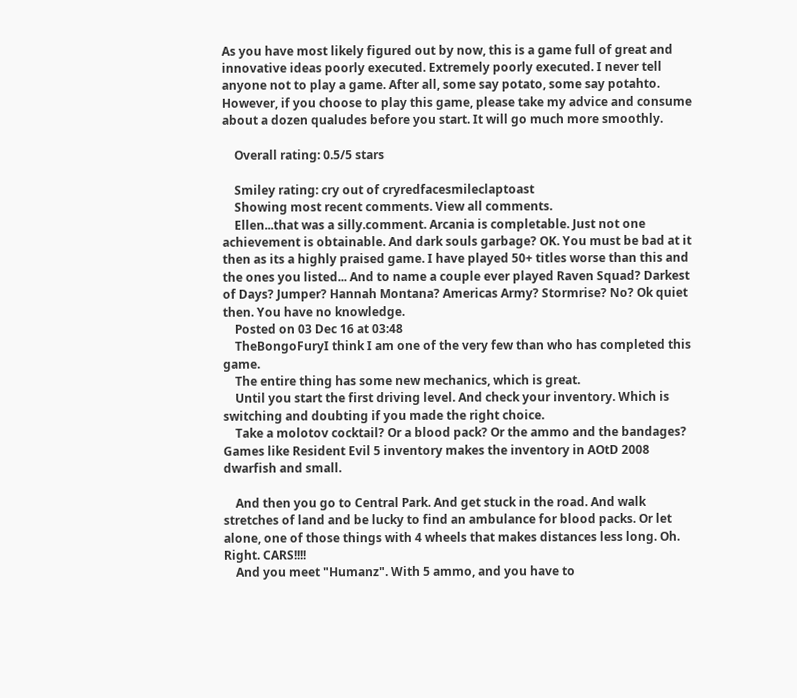As you have most likely figured out by now, this is a game full of great and innovative ideas poorly executed. Extremely poorly executed. I never tell anyone not to play a game. After all, some say potato, some say potahto. However, if you choose to play this game, please take my advice and consume about a dozen qualudes before you start. It will go much more smoothly.

    Overall rating: 0.5/5 stars

    Smiley rating: cry out of cryredfacesmileclaptoast
    Showing most recent comments. View all comments.
    Ellen...that was a silly.comment. Arcania is completable. Just not one achievement is obtainable. And dark souls garbage? OK. You must be bad at it then as its a highly praised game. I have played 50+ titles worse than this and the ones you listed... And to name a couple ever played Raven Squad? Darkest of Days? Jumper? Hannah Montana? Americas Army? Stormrise? No? Ok quiet then. You have no knowledge.
    Posted on 03 Dec 16 at 03:48
    TheBongoFuryI think I am one of the very few than who has completed this game.
    The entire thing has some new mechanics, which is great.
    Until you start the first driving level. And check your inventory. Which is switching and doubting if you made the right choice.
    Take a molotov cocktail? Or a blood pack? Or the ammo and the bandages? Games like Resident Evil 5 inventory makes the inventory in AOtD 2008 dwarfish and small.

    And then you go to Central Park. And get stuck in the road. And walk stretches of land and be lucky to find an ambulance for blood packs. Or let alone, one of those things with 4 wheels that makes distances less long. Oh. Right. CARS!!!!
    And you meet "Humanz". With 5 ammo, and you have to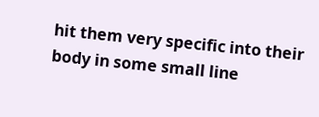hit them very specific into their body in some small line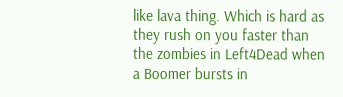like lava thing. Which is hard as they rush on you faster than the zombies in Left4Dead when a Boomer bursts in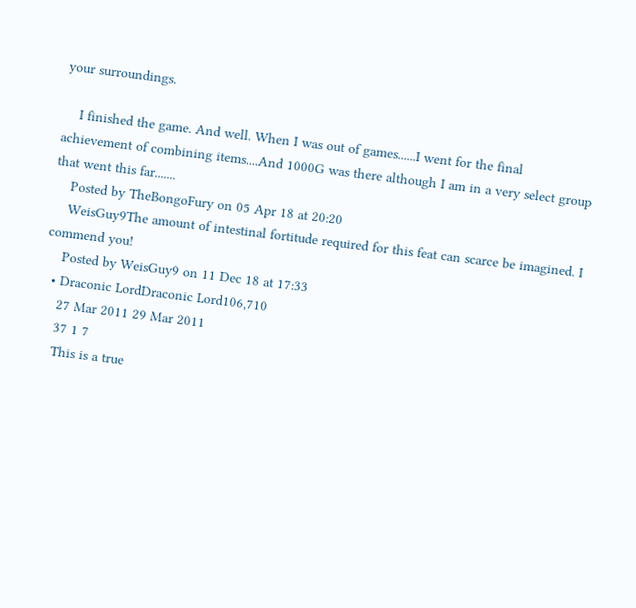your surroundings.

    I finished the game. And well. When I was out of games......I went for the final achievement of combining items....And 1000G was there although I am in a very select group that went this far.......
    Posted by TheBongoFury on 05 Apr 18 at 20:20
    WeisGuy9The amount of intestinal fortitude required for this feat can scarce be imagined. I commend you!
    Posted by WeisGuy9 on 11 Dec 18 at 17:33
  • Draconic LordDraconic Lord106,710
    27 Mar 2011 29 Mar 2011
    37 1 7
    This is a true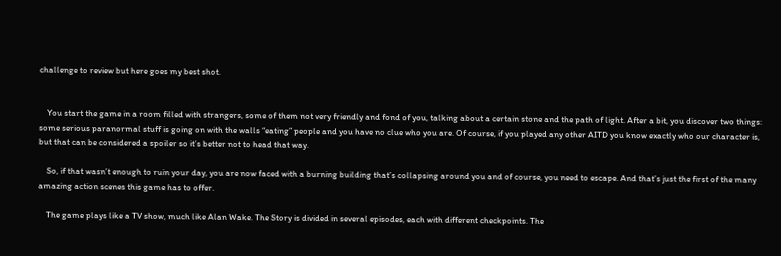challenge to review but here goes my best shot.


    You start the game in a room filled with strangers, some of them not very friendly and fond of you, talking about a certain stone and the path of light. After a bit, you discover two things: some serious paranormal stuff is going on with the walls “eating” people and you have no clue who you are. Of course, if you played any other AITD you know exactly who our character is, but that can be considered a spoiler so it’s better not to head that way.

    So, if that wasn’t enough to ruin your day, you are now faced with a burning building that’s collapsing around you and of course, you need to escape. And that’s just the first of the many amazing action scenes this game has to offer.

    The game plays like a TV show, much like Alan Wake. The Story is divided in several episodes, each with different checkpoints. The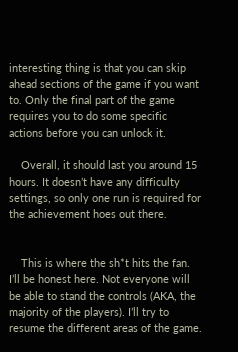interesting thing is that you can skip ahead sections of the game if you want to. Only the final part of the game requires you to do some specific actions before you can unlock it.

    Overall, it should last you around 15 hours. It doesn’t have any difficulty settings, so only one run is required for the achievement hoes out there.


    This is where the sh*t hits the fan. I’ll be honest here. Not everyone will be able to stand the controls (AKA, the majority of the players). I’ll try to resume the different areas of the game.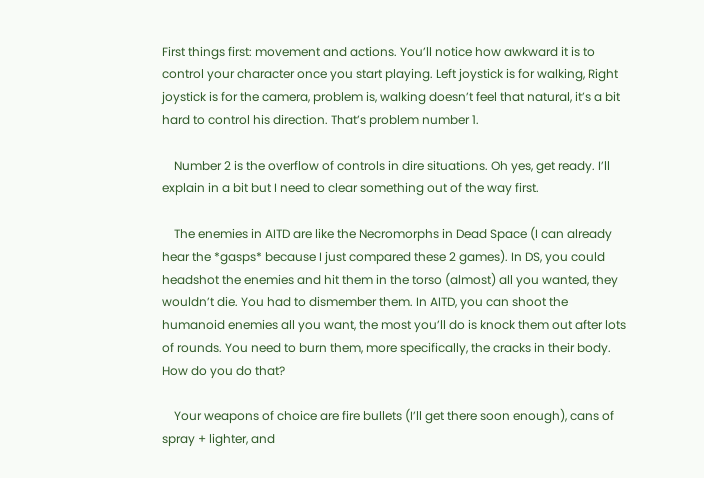First things first: movement and actions. You’ll notice how awkward it is to control your character once you start playing. Left joystick is for walking, Right joystick is for the camera, problem is, walking doesn’t feel that natural, it’s a bit hard to control his direction. That’s problem number 1.

    Number 2 is the overflow of controls in dire situations. Oh yes, get ready. I’ll explain in a bit but I need to clear something out of the way first.

    The enemies in AITD are like the Necromorphs in Dead Space (I can already hear the *gasps* because I just compared these 2 games). In DS, you could headshot the enemies and hit them in the torso (almost) all you wanted, they wouldn’t die. You had to dismember them. In AITD, you can shoot the humanoid enemies all you want, the most you’ll do is knock them out after lots of rounds. You need to burn them, more specifically, the cracks in their body. How do you do that?

    Your weapons of choice are fire bullets (I’ll get there soon enough), cans of spray + lighter, and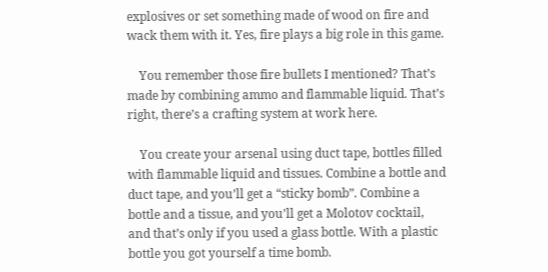explosives or set something made of wood on fire and wack them with it. Yes, fire plays a big role in this game.

    You remember those fire bullets I mentioned? That’s made by combining ammo and flammable liquid. That’s right, there’s a crafting system at work here.

    You create your arsenal using duct tape, bottles filled with flammable liquid and tissues. Combine a bottle and duct tape, and you’ll get a “sticky bomb”. Combine a bottle and a tissue, and you’ll get a Molotov cocktail, and that’s only if you used a glass bottle. With a plastic bottle you got yourself a time bomb.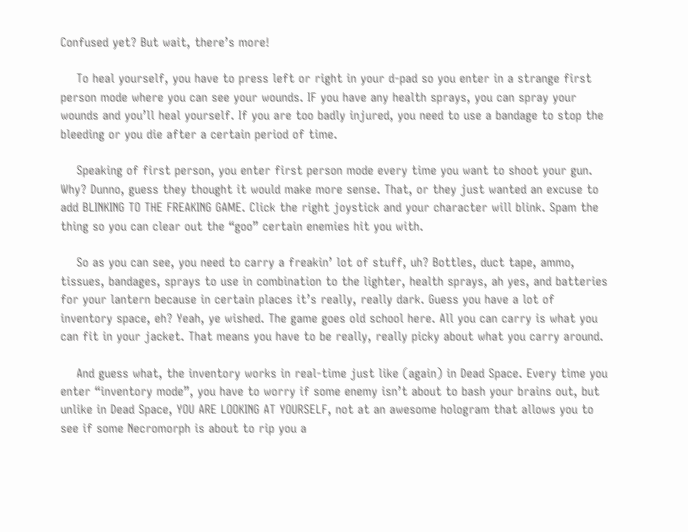Confused yet? But wait, there’s more!

    To heal yourself, you have to press left or right in your d-pad so you enter in a strange first person mode where you can see your wounds. IF you have any health sprays, you can spray your wounds and you’ll heal yourself. If you are too badly injured, you need to use a bandage to stop the bleeding or you die after a certain period of time.

    Speaking of first person, you enter first person mode every time you want to shoot your gun. Why? Dunno, guess they thought it would make more sense. That, or they just wanted an excuse to add BLINKING TO THE FREAKING GAME. Click the right joystick and your character will blink. Spam the thing so you can clear out the “goo” certain enemies hit you with.

    So as you can see, you need to carry a freakin’ lot of stuff, uh? Bottles, duct tape, ammo, tissues, bandages, sprays to use in combination to the lighter, health sprays, ah yes, and batteries for your lantern because in certain places it’s really, really dark. Guess you have a lot of inventory space, eh? Yeah, ye wished. The game goes old school here. All you can carry is what you can fit in your jacket. That means you have to be really, really picky about what you carry around.

    And guess what, the inventory works in real-time just like (again) in Dead Space. Every time you enter “inventory mode”, you have to worry if some enemy isn’t about to bash your brains out, but unlike in Dead Space, YOU ARE LOOKING AT YOURSELF, not at an awesome hologram that allows you to see if some Necromorph is about to rip you a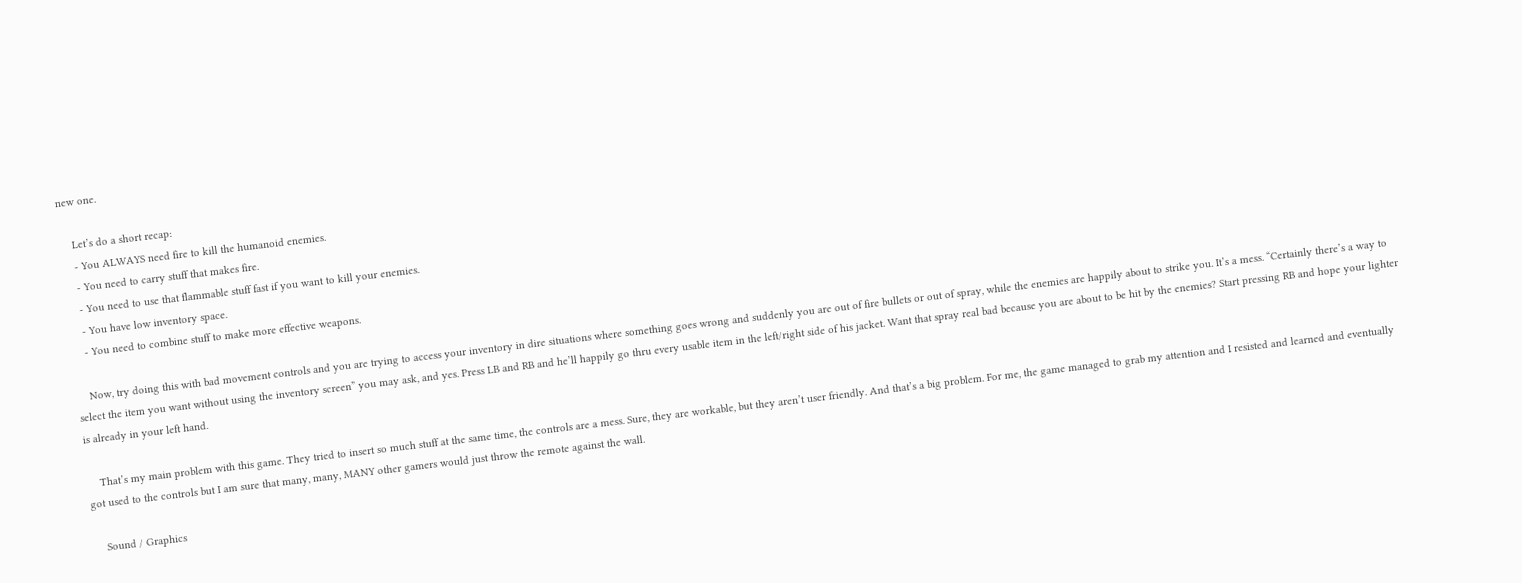new one.

    Let’s do a short recap:
    - You ALWAYS need fire to kill the humanoid enemies.
    - You need to carry stuff that makes fire.
    - You need to use that flammable stuff fast if you want to kill your enemies.
    - You have low inventory space.
    - You need to combine stuff to make more effective weapons.

    Now, try doing this with bad movement controls and you are trying to access your inventory in dire situations where something goes wrong and suddenly you are out of fire bullets or out of spray, while the enemies are happily about to strike you. It’s a mess. “Certainly there’s a way to select the item you want without using the inventory screen” you may ask, and yes. Press LB and RB and he’ll happily go thru every usable item in the left/right side of his jacket. Want that spray real bad because you are about to be hit by the enemies? Start pressing RB and hope your lighter is already in your left hand.

    That’s my main problem with this game. They tried to insert so much stuff at the same time, the controls are a mess. Sure, they are workable, but they aren’t user friendly. And that’s a big problem. For me, the game managed to grab my attention and I resisted and learned and eventually got used to the controls but I am sure that many, many, MANY other gamers would just throw the remote against the wall.

    Sound / Graphics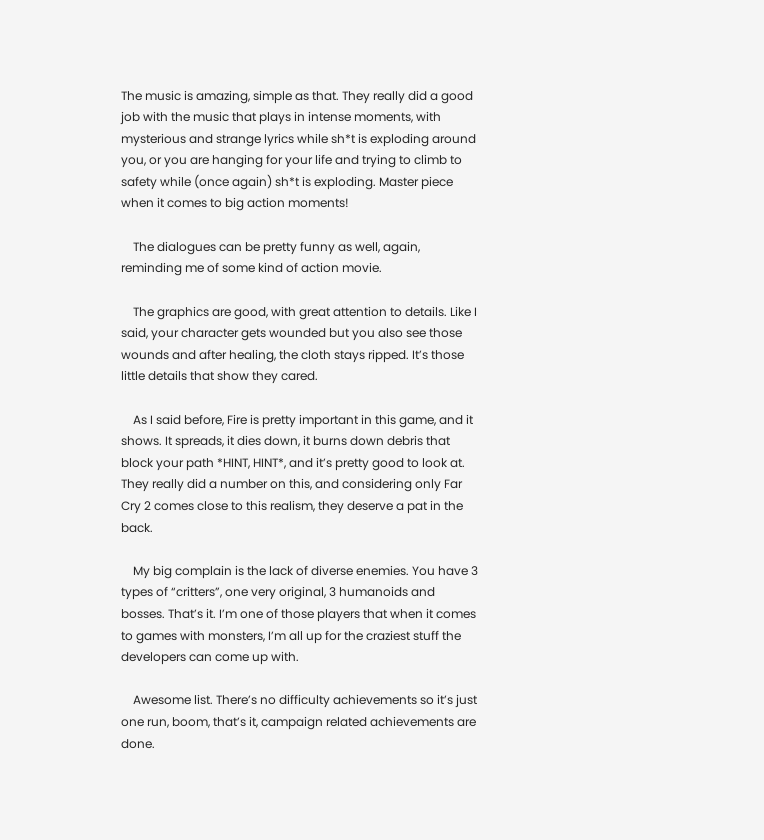The music is amazing, simple as that. They really did a good job with the music that plays in intense moments, with mysterious and strange lyrics while sh*t is exploding around you, or you are hanging for your life and trying to climb to safety while (once again) sh*t is exploding. Master piece when it comes to big action moments!

    The dialogues can be pretty funny as well, again, reminding me of some kind of action movie.

    The graphics are good, with great attention to details. Like I said, your character gets wounded but you also see those wounds and after healing, the cloth stays ripped. It’s those little details that show they cared.

    As I said before, Fire is pretty important in this game, and it shows. It spreads, it dies down, it burns down debris that block your path *HINT, HINT*, and it’s pretty good to look at. They really did a number on this, and considering only Far Cry 2 comes close to this realism, they deserve a pat in the back.

    My big complain is the lack of diverse enemies. You have 3 types of “critters”, one very original, 3 humanoids and bosses. That’s it. I’m one of those players that when it comes to games with monsters, I’m all up for the craziest stuff the developers can come up with.

    Awesome list. There’s no difficulty achievements so it’s just one run, boom, that’s it, campaign related achievements are done.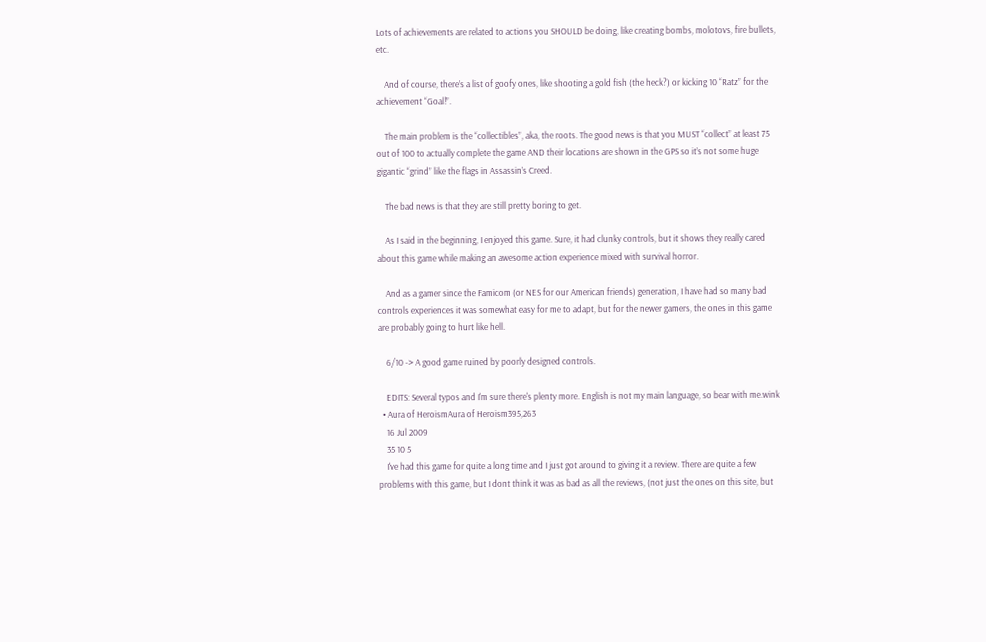Lots of achievements are related to actions you SHOULD be doing, like creating bombs, molotovs, fire bullets, etc.

    And of course, there’s a list of goofy ones, like shooting a gold fish (the heck?) or kicking 10 “Ratz” for the achievement “Goal!”.

    The main problem is the “collectibles”, aka, the roots. The good news is that you MUST “collect” at least 75 out of 100 to actually complete the game AND their locations are shown in the GPS so it’s not some huge gigantic “grind” like the flags in Assassin’s Creed.

    The bad news is that they are still pretty boring to get.

    As I said in the beginning, I enjoyed this game. Sure, it had clunky controls, but it shows they really cared about this game while making an awesome action experience mixed with survival horror.

    And as a gamer since the Famicom (or NES for our American friends) generation, I have had so many bad controls experiences it was somewhat easy for me to adapt, but for the newer gamers, the ones in this game are probably going to hurt like hell.

    6/10 -> A good game ruined by poorly designed controls.

    EDITS: Several typos and I'm sure there's plenty more. English is not my main language, so bear with me.wink
  • Aura of HeroismAura of Heroism395,263
    16 Jul 2009
    35 10 5
    I've had this game for quite a long time and I just got around to giving it a review. There are quite a few problems with this game, but I dont think it was as bad as all the reviews, (not just the ones on this site, but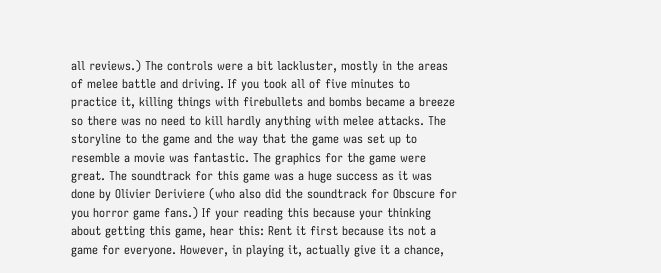all reviews.) The controls were a bit lackluster, mostly in the areas of melee battle and driving. If you took all of five minutes to practice it, killing things with firebullets and bombs became a breeze so there was no need to kill hardly anything with melee attacks. The storyline to the game and the way that the game was set up to resemble a movie was fantastic. The graphics for the game were great. The soundtrack for this game was a huge success as it was done by Olivier Deriviere (who also did the soundtrack for Obscure for you horror game fans.) If your reading this because your thinking about getting this game, hear this: Rent it first because its not a game for everyone. However, in playing it, actually give it a chance,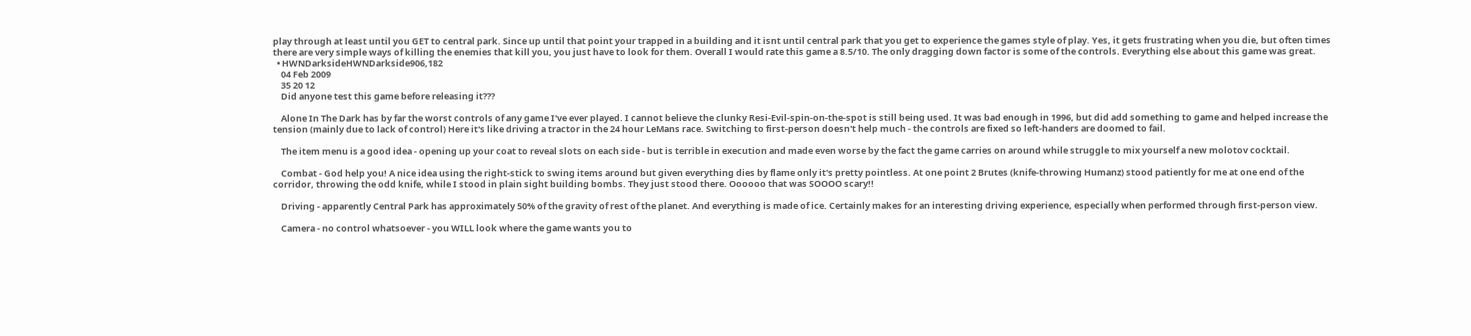play through at least until you GET to central park. Since up until that point your trapped in a building and it isnt until central park that you get to experience the games style of play. Yes, it gets frustrating when you die, but often times there are very simple ways of killing the enemies that kill you, you just have to look for them. Overall I would rate this game a 8.5/10. The only dragging down factor is some of the controls. Everything else about this game was great.
  • HWNDarksideHWNDarkside906,182
    04 Feb 2009
    35 20 12
    Did anyone test this game before releasing it???

    Alone In The Dark has by far the worst controls of any game I've ever played. I cannot believe the clunky Resi-Evil-spin-on-the-spot is still being used. It was bad enough in 1996, but did add something to game and helped increase the tension (mainly due to lack of control) Here it's like driving a tractor in the 24 hour LeMans race. Switching to first-person doesn't help much - the controls are fixed so left-handers are doomed to fail.

    The item menu is a good idea - opening up your coat to reveal slots on each side - but is terrible in execution and made even worse by the fact the game carries on around while struggle to mix yourself a new molotov cocktail.

    Combat - God help you! A nice idea using the right-stick to swing items around but given everything dies by flame only it's pretty pointless. At one point 2 Brutes (knife-throwing Humanz) stood patiently for me at one end of the corridor, throwing the odd knife, while I stood in plain sight building bombs. They just stood there. Oooooo that was SOOOO scary!!

    Driving - apparently Central Park has approximately 50% of the gravity of rest of the planet. And everything is made of ice. Certainly makes for an interesting driving experience, especially when performed through first-person view.

    Camera - no control whatsoever - you WILL look where the game wants you to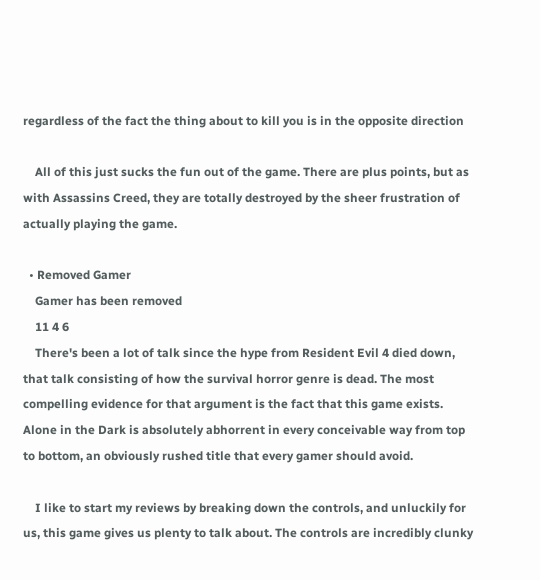regardless of the fact the thing about to kill you is in the opposite direction

    All of this just sucks the fun out of the game. There are plus points, but as with Assassins Creed, they are totally destroyed by the sheer frustration of actually playing the game.

  • Removed Gamer
    Gamer has been removed
    11 4 6
    There's been a lot of talk since the hype from Resident Evil 4 died down, that talk consisting of how the survival horror genre is dead. The most compelling evidence for that argument is the fact that this game exists. Alone in the Dark is absolutely abhorrent in every conceivable way from top to bottom, an obviously rushed title that every gamer should avoid.

    I like to start my reviews by breaking down the controls, and unluckily for us, this game gives us plenty to talk about. The controls are incredibly clunky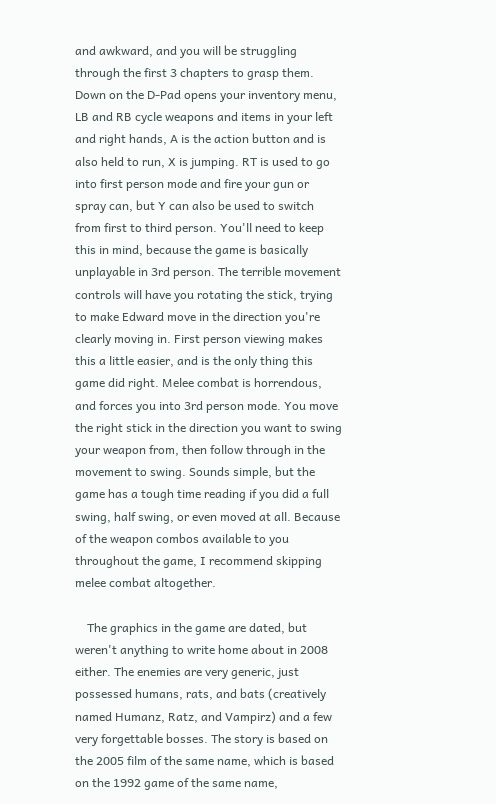and awkward, and you will be struggling through the first 3 chapters to grasp them. Down on the D-Pad opens your inventory menu, LB and RB cycle weapons and items in your left and right hands, A is the action button and is also held to run, X is jumping. RT is used to go into first person mode and fire your gun or spray can, but Y can also be used to switch from first to third person. You'll need to keep this in mind, because the game is basically unplayable in 3rd person. The terrible movement controls will have you rotating the stick, trying to make Edward move in the direction you're clearly moving in. First person viewing makes this a little easier, and is the only thing this game did right. Melee combat is horrendous, and forces you into 3rd person mode. You move the right stick in the direction you want to swing your weapon from, then follow through in the movement to swing. Sounds simple, but the game has a tough time reading if you did a full swing, half swing, or even moved at all. Because of the weapon combos available to you throughout the game, I recommend skipping melee combat altogether.

    The graphics in the game are dated, but weren't anything to write home about in 2008 either. The enemies are very generic, just possessed humans, rats, and bats (creatively named Humanz, Ratz, and Vampirz) and a few very forgettable bosses. The story is based on the 2005 film of the same name, which is based on the 1992 game of the same name,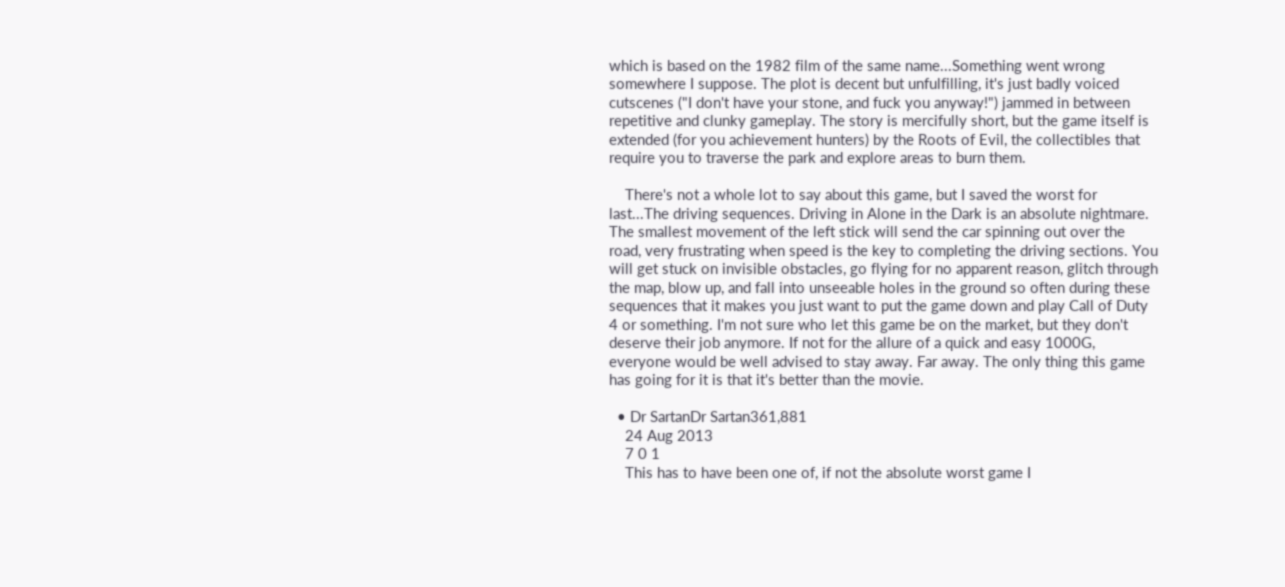which is based on the 1982 film of the same name...Something went wrong somewhere I suppose. The plot is decent but unfulfilling, it's just badly voiced cutscenes ("I don't have your stone, and fuck you anyway!") jammed in between repetitive and clunky gameplay. The story is mercifully short, but the game itself is extended (for you achievement hunters) by the Roots of Evil, the collectibles that require you to traverse the park and explore areas to burn them.

    There's not a whole lot to say about this game, but I saved the worst for last...The driving sequences. Driving in Alone in the Dark is an absolute nightmare. The smallest movement of the left stick will send the car spinning out over the road, very frustrating when speed is the key to completing the driving sections. You will get stuck on invisible obstacles, go flying for no apparent reason, glitch through the map, blow up, and fall into unseeable holes in the ground so often during these sequences that it makes you just want to put the game down and play Call of Duty 4 or something. I'm not sure who let this game be on the market, but they don't deserve their job anymore. If not for the allure of a quick and easy 1000G, everyone would be well advised to stay away. Far away. The only thing this game has going for it is that it's better than the movie.

  • Dr SartanDr Sartan361,881
    24 Aug 2013
    7 0 1
    This has to have been one of, if not the absolute worst game I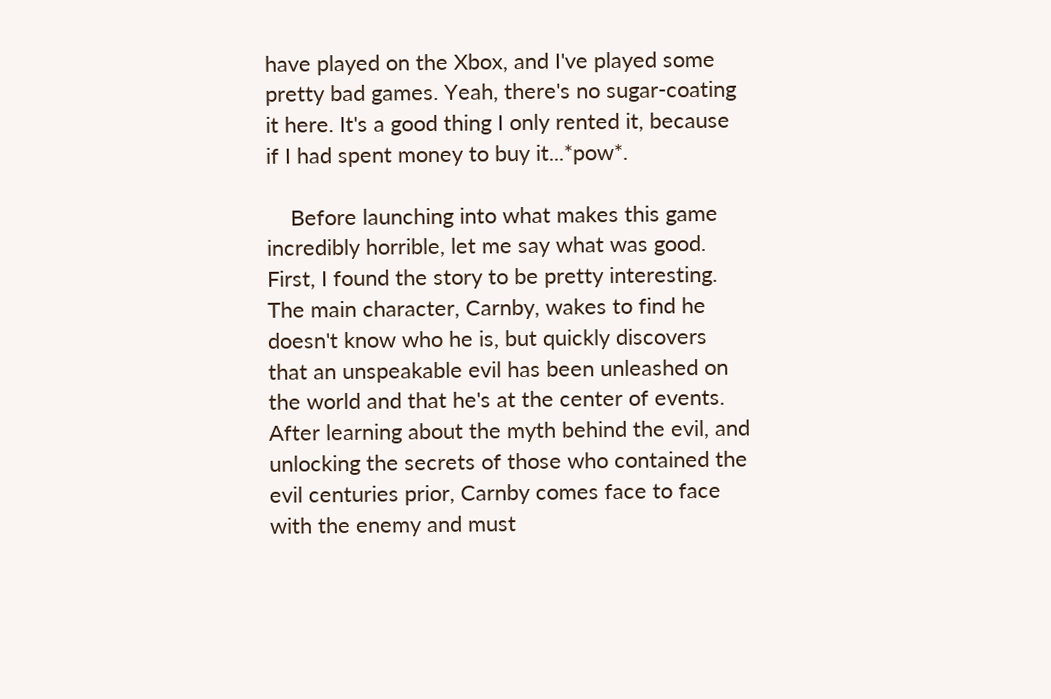have played on the Xbox, and I've played some pretty bad games. Yeah, there's no sugar-coating it here. It's a good thing I only rented it, because if I had spent money to buy it...*pow*.

    Before launching into what makes this game incredibly horrible, let me say what was good. First, I found the story to be pretty interesting. The main character, Carnby, wakes to find he doesn't know who he is, but quickly discovers that an unspeakable evil has been unleashed on the world and that he's at the center of events. After learning about the myth behind the evil, and unlocking the secrets of those who contained the evil centuries prior, Carnby comes face to face with the enemy and must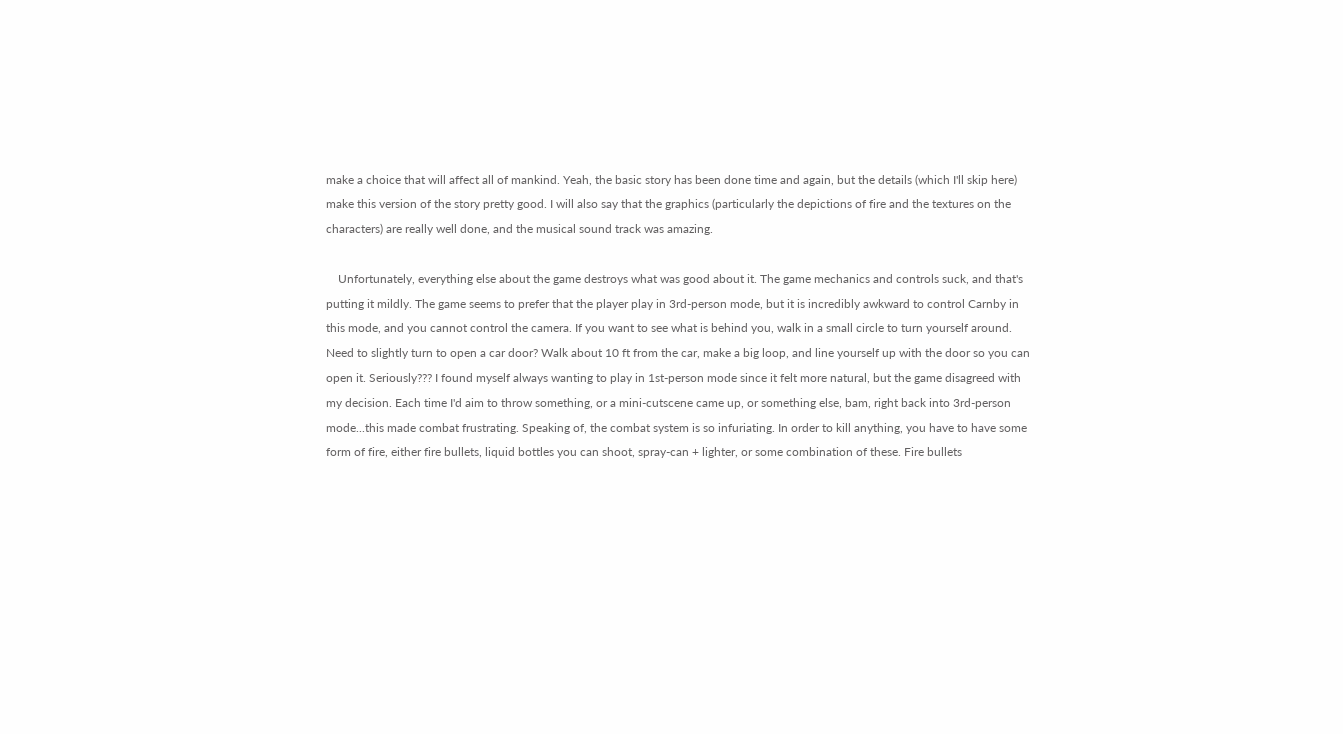make a choice that will affect all of mankind. Yeah, the basic story has been done time and again, but the details (which I'll skip here) make this version of the story pretty good. I will also say that the graphics (particularly the depictions of fire and the textures on the characters) are really well done, and the musical sound track was amazing.

    Unfortunately, everything else about the game destroys what was good about it. The game mechanics and controls suck, and that's putting it mildly. The game seems to prefer that the player play in 3rd-person mode, but it is incredibly awkward to control Carnby in this mode, and you cannot control the camera. If you want to see what is behind you, walk in a small circle to turn yourself around. Need to slightly turn to open a car door? Walk about 10 ft from the car, make a big loop, and line yourself up with the door so you can open it. Seriously??? I found myself always wanting to play in 1st-person mode since it felt more natural, but the game disagreed with my decision. Each time I'd aim to throw something, or a mini-cutscene came up, or something else, bam, right back into 3rd-person mode...this made combat frustrating. Speaking of, the combat system is so infuriating. In order to kill anything, you have to have some form of fire, either fire bullets, liquid bottles you can shoot, spray-can + lighter, or some combination of these. Fire bullets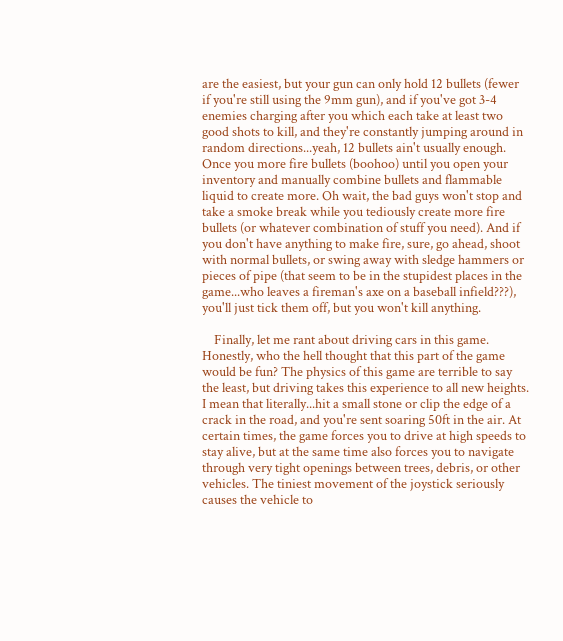are the easiest, but your gun can only hold 12 bullets (fewer if you're still using the 9mm gun), and if you've got 3-4 enemies charging after you which each take at least two good shots to kill, and they're constantly jumping around in random directions...yeah, 12 bullets ain't usually enough. Once you more fire bullets (boohoo) until you open your inventory and manually combine bullets and flammable liquid to create more. Oh wait, the bad guys won't stop and take a smoke break while you tediously create more fire bullets (or whatever combination of stuff you need). And if you don't have anything to make fire, sure, go ahead, shoot with normal bullets, or swing away with sledge hammers or pieces of pipe (that seem to be in the stupidest places in the game...who leaves a fireman's axe on a baseball infield???), you'll just tick them off, but you won't kill anything.

    Finally, let me rant about driving cars in this game. Honestly, who the hell thought that this part of the game would be fun? The physics of this game are terrible to say the least, but driving takes this experience to all new heights. I mean that literally...hit a small stone or clip the edge of a crack in the road, and you're sent soaring 50ft in the air. At certain times, the game forces you to drive at high speeds to stay alive, but at the same time also forces you to navigate through very tight openings between trees, debris, or other vehicles. The tiniest movement of the joystick seriously causes the vehicle to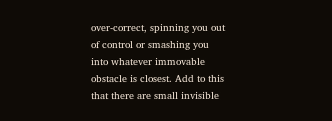over-correct, spinning you out of control or smashing you into whatever immovable obstacle is closest. Add to this that there are small invisible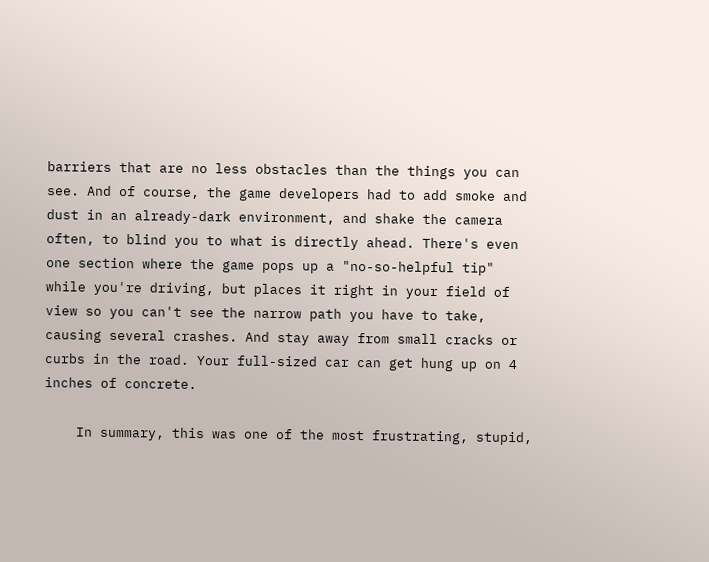barriers that are no less obstacles than the things you can see. And of course, the game developers had to add smoke and dust in an already-dark environment, and shake the camera often, to blind you to what is directly ahead. There's even one section where the game pops up a "no-so-helpful tip" while you're driving, but places it right in your field of view so you can't see the narrow path you have to take, causing several crashes. And stay away from small cracks or curbs in the road. Your full-sized car can get hung up on 4 inches of concrete.

    In summary, this was one of the most frustrating, stupid,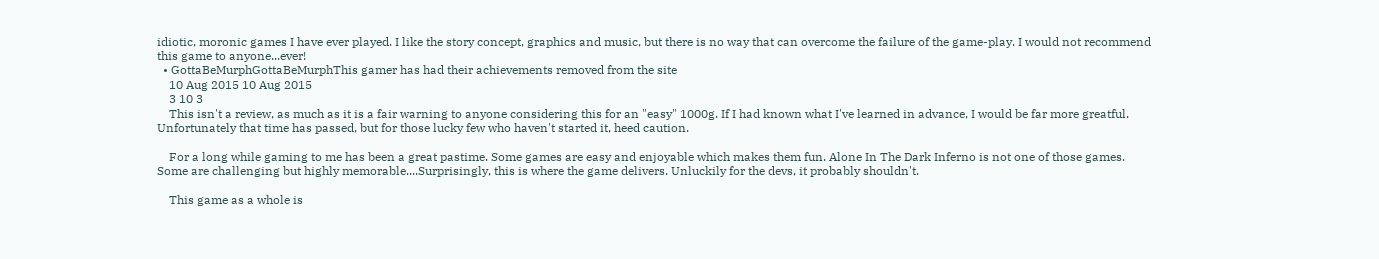idiotic, moronic games I have ever played. I like the story concept, graphics and music, but there is no way that can overcome the failure of the game-play. I would not recommend this game to anyone...ever!
  • GottaBeMurphGottaBeMurphThis gamer has had their achievements removed from the site
    10 Aug 2015 10 Aug 2015
    3 10 3
    This isn't a review, as much as it is a fair warning to anyone considering this for an "easy" 1000g. If I had known what I've learned in advance, I would be far more greatful. Unfortunately that time has passed, but for those lucky few who haven't started it, heed caution.

    For a long while gaming to me has been a great pastime. Some games are easy and enjoyable which makes them fun. Alone In The Dark Inferno is not one of those games. Some are challenging but highly memorable....Surprisingly, this is where the game delivers. Unluckily for the devs, it probably shouldn't.

    This game as a whole is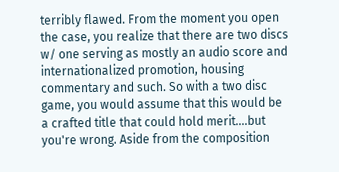terribly flawed. From the moment you open the case, you realize that there are two discs w/ one serving as mostly an audio score and internationalized promotion, housing commentary and such. So with a two disc game, you would assume that this would be a crafted title that could hold merit....but you're wrong. Aside from the composition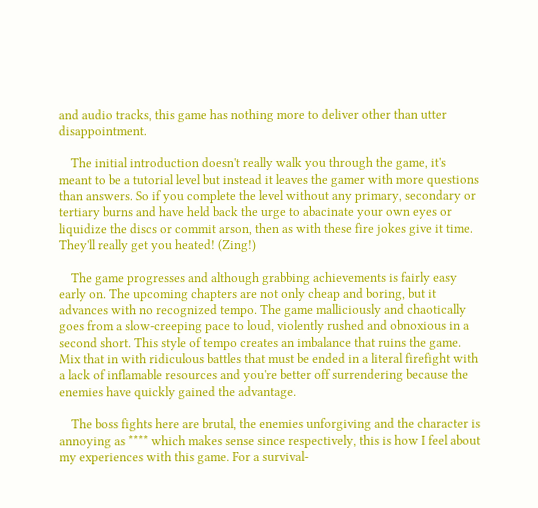and audio tracks, this game has nothing more to deliver other than utter disappointment.

    The initial introduction doesn't really walk you through the game, it's meant to be a tutorial level but instead it leaves the gamer with more questions than answers. So if you complete the level without any primary, secondary or tertiary burns and have held back the urge to abacinate your own eyes or liquidize the discs or commit arson, then as with these fire jokes give it time. They'll really get you heated! (Zing!)

    The game progresses and although grabbing achievements is fairly easy early on. The upcoming chapters are not only cheap and boring, but it advances with no recognized tempo. The game malliciously and chaotically goes from a slow-creeping pace to loud, violently rushed and obnoxious in a second short. This style of tempo creates an imbalance that ruins the game. Mix that in with ridiculous battles that must be ended in a literal firefight with a lack of inflamable resources and you're better off surrendering because the enemies have quickly gained the advantage.

    The boss fights here are brutal, the enemies unforgiving and the character is annoying as **** which makes sense since respectively, this is how I feel about my experiences with this game. For a survival-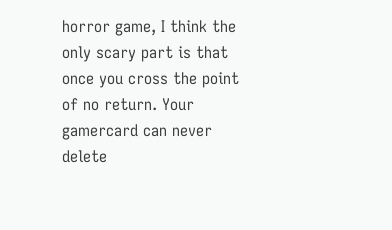horror game, I think the only scary part is that once you cross the point of no return. Your gamercard can never delete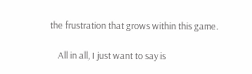the frustration that grows within this game.

    All in all, I just want to say is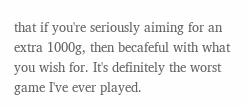that if you're seriously aiming for an extra 1000g, then becafeful with what you wish for. It's definitely the worst game I've ever played.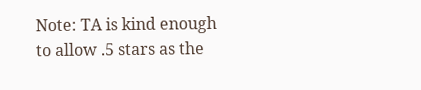Note: TA is kind enough to allow .5 stars as the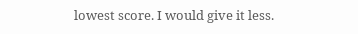lowest score. I would give it less.